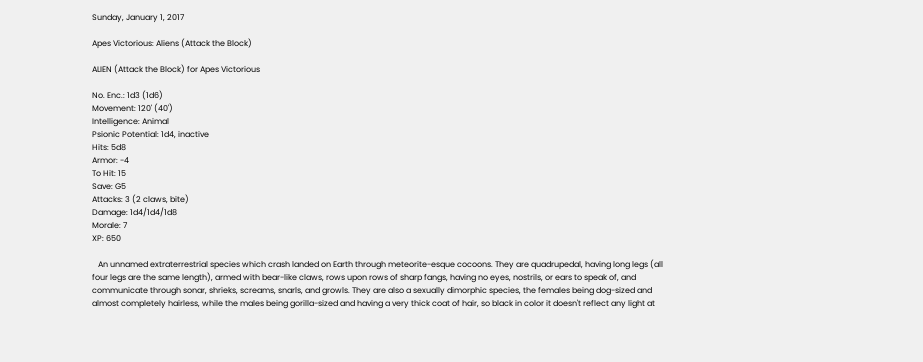Sunday, January 1, 2017

Apes Victorious: Aliens (Attack the Block)

ALIEN (Attack the Block) for Apes Victorious

No. Enc.: 1d3 (1d6)
Movement: 120' (40')
Intelligence: Animal
Psionic Potential: 1d4, inactive
Hits: 5d8
Armor: -4
To Hit: 15
Save: G5
Attacks: 3 (2 claws, bite)
Damage: 1d4/1d4/1d8
Morale: 7
XP: 650

   An unnamed extraterrestrial species which crash landed on Earth through meteorite-esque cocoons. They are quadrupedal, having long legs (all four legs are the same length), armed with bear-like claws, rows upon rows of sharp fangs, having no eyes, nostrils, or ears to speak of, and communicate through sonar, shrieks, screams, snarls, and growls. They are also a sexually dimorphic species, the females being dog-sized and almost completely hairless, while the males being gorilla-sized and having a very thick coat of hair, so black in color it doesn't reflect any light at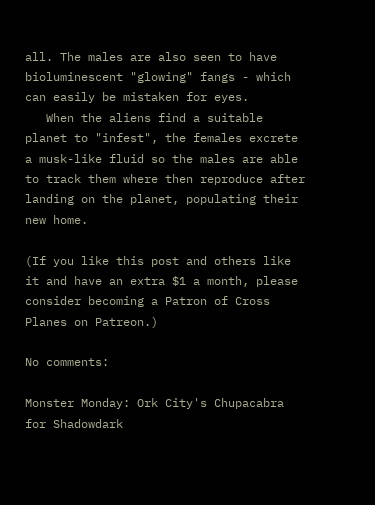all. The males are also seen to have bioluminescent "glowing" fangs - which can easily be mistaken for eyes.
   When the aliens find a suitable planet to "infest", the females excrete a musk-like fluid so the males are able to track them where then reproduce after landing on the planet, populating their new home.

(If you like this post and others like it and have an extra $1 a month, please consider becoming a Patron of Cross Planes on Patreon.)

No comments:

Monster Monday: Ork City's Chupacabra for Shadowdark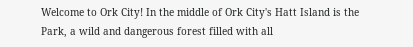Welcome to Ork City! In the middle of Ork City's Hatt Island is the Park, a wild and dangerous forest filled with all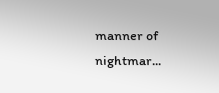manner of nightmar...